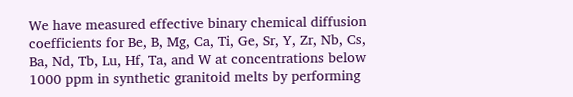We have measured effective binary chemical diffusion coefficients for Be, B, Mg, Ca, Ti, Ge, Sr, Y, Zr, Nb, Cs, Ba, Nd, Tb, Lu, Hf, Ta, and W at concentrations below 1000 ppm in synthetic granitoid melts by performing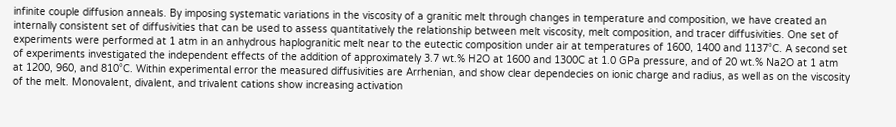infinite couple diffusion anneals. By imposing systematic variations in the viscosity of a granitic melt through changes in temperature and composition, we have created an internally consistent set of diffusivities that can be used to assess quantitatively the relationship between melt viscosity, melt composition, and tracer diffusivities. One set of experiments were performed at 1 atm in an anhydrous haplogranitic melt near to the eutectic composition under air at temperatures of 1600, 1400 and 1137°C. A second set of experiments investigated the independent effects of the addition of approximately 3.7 wt.% H2O at 1600 and 1300C at 1.0 GPa pressure, and of 20 wt.% Na2O at 1 atm at 1200, 960, and 810°C. Within experimental error the measured diffusivities are Arrhenian, and show clear dependecies on ionic charge and radius, as well as on the viscosity of the melt. Monovalent, divalent, and trivalent cations show increasing activation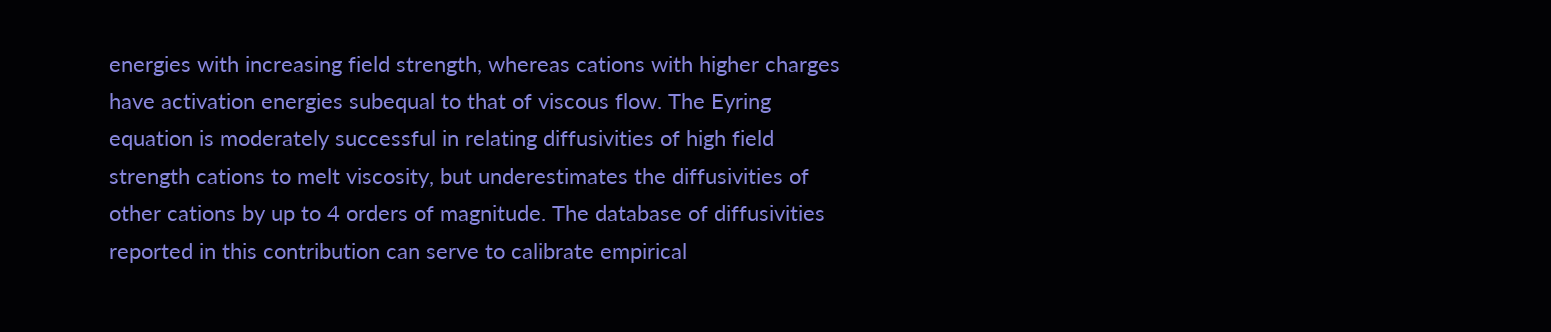energies with increasing field strength, whereas cations with higher charges have activation energies subequal to that of viscous flow. The Eyring equation is moderately successful in relating diffusivities of high field strength cations to melt viscosity, but underestimates the diffusivities of other cations by up to 4 orders of magnitude. The database of diffusivities reported in this contribution can serve to calibrate empirical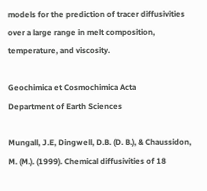models for the prediction of tracer diffusivities over a large range in melt composition, temperature, and viscosity.

Geochimica et Cosmochimica Acta
Department of Earth Sciences

Mungall, J.E, Dingwell, D.B. (D. B.), & Chaussidon, M. (M.). (1999). Chemical diffusivities of 18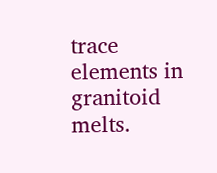trace elements in granitoid melts.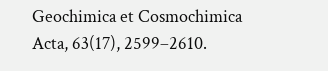Geochimica et Cosmochimica Acta, 63(17), 2599–2610.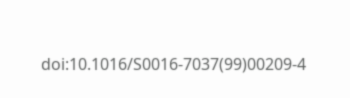doi:10.1016/S0016-7037(99)00209-4